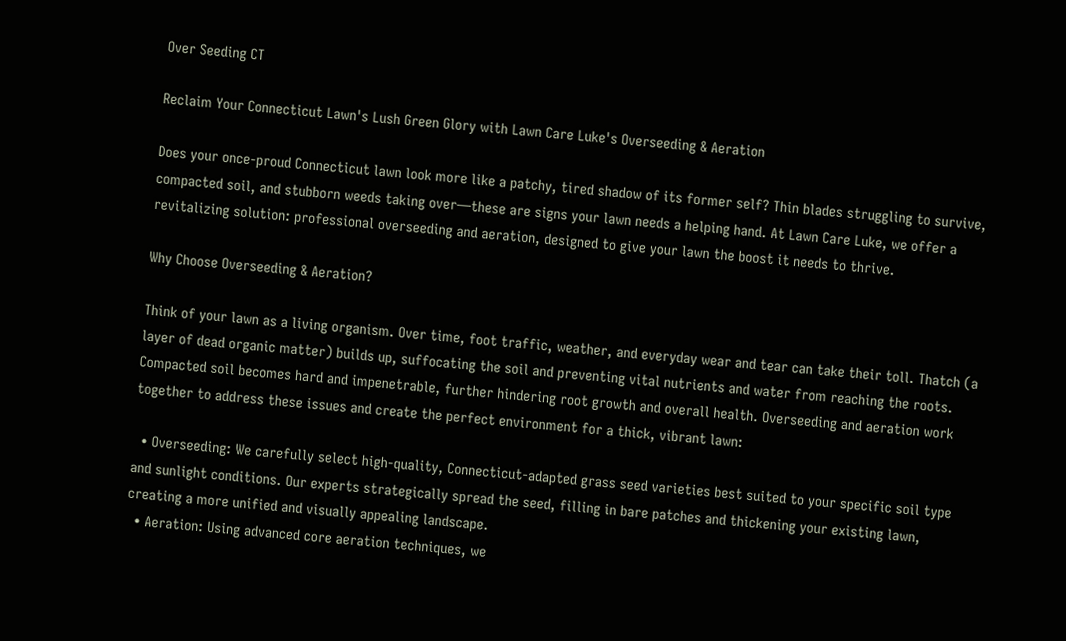Over Seeding CT

Reclaim Your Connecticut Lawn's Lush Green Glory with Lawn Care Luke's Overseeding & Aeration

Does your once-proud Connecticut lawn look more like a patchy, tired shadow of its former self? Thin blades struggling to survive, compacted soil, and stubborn weeds taking over—these are signs your lawn needs a helping hand. At Lawn Care Luke, we offer a revitalizing solution: professional overseeding and aeration, designed to give your lawn the boost it needs to thrive.

Why Choose Overseeding & Aeration?

Think of your lawn as a living organism. Over time, foot traffic, weather, and everyday wear and tear can take their toll. Thatch (a layer of dead organic matter) builds up, suffocating the soil and preventing vital nutrients and water from reaching the roots. Compacted soil becomes hard and impenetrable, further hindering root growth and overall health. Overseeding and aeration work together to address these issues and create the perfect environment for a thick, vibrant lawn:

  • Overseeding: We carefully select high-quality, Connecticut-adapted grass seed varieties best suited to your specific soil type and sunlight conditions. Our experts strategically spread the seed, filling in bare patches and thickening your existing lawn, creating a more unified and visually appealing landscape.
  • Aeration: Using advanced core aeration techniques, we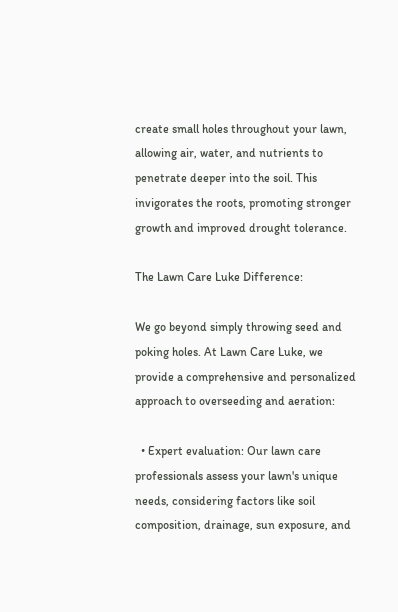create small holes throughout your lawn, allowing air, water, and nutrients to penetrate deeper into the soil. This invigorates the roots, promoting stronger growth and improved drought tolerance.

The Lawn Care Luke Difference:

We go beyond simply throwing seed and poking holes. At Lawn Care Luke, we provide a comprehensive and personalized approach to overseeding and aeration:

  • Expert evaluation: Our lawn care professionals assess your lawn's unique needs, considering factors like soil composition, drainage, sun exposure, and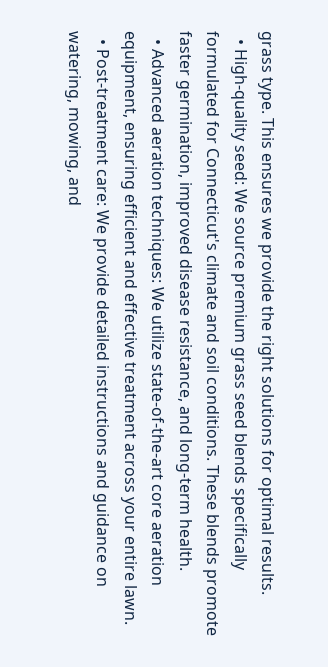grass type. This ensures we provide the right solutions for optimal results.
  • High-quality seed: We source premium grass seed blends specifically formulated for Connecticut's climate and soil conditions. These blends promote faster germination, improved disease resistance, and long-term health.
  • Advanced aeration techniques: We utilize state-of-the-art core aeration equipment, ensuring efficient and effective treatment across your entire lawn.
  • Post-treatment care: We provide detailed instructions and guidance on watering, mowing, and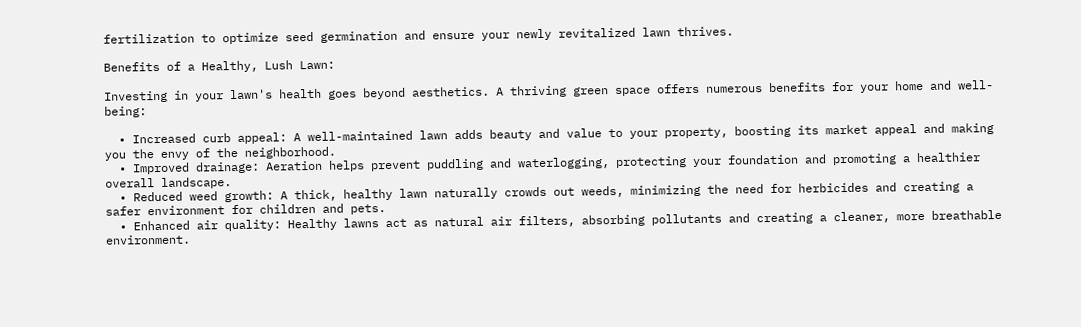fertilization to optimize seed germination and ensure your newly revitalized lawn thrives.

Benefits of a Healthy, Lush Lawn:

Investing in your lawn's health goes beyond aesthetics. A thriving green space offers numerous benefits for your home and well-being:

  • Increased curb appeal: A well-maintained lawn adds beauty and value to your property, boosting its market appeal and making you the envy of the neighborhood.
  • Improved drainage: Aeration helps prevent puddling and waterlogging, protecting your foundation and promoting a healthier overall landscape.
  • Reduced weed growth: A thick, healthy lawn naturally crowds out weeds, minimizing the need for herbicides and creating a safer environment for children and pets.
  • Enhanced air quality: Healthy lawns act as natural air filters, absorbing pollutants and creating a cleaner, more breathable environment.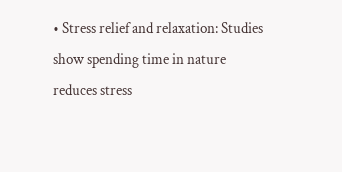• Stress relief and relaxation: Studies show spending time in nature reduces stress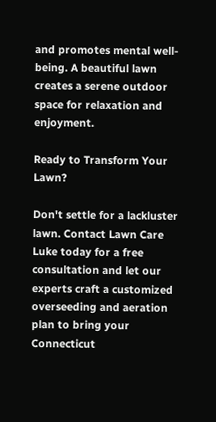and promotes mental well-being. A beautiful lawn creates a serene outdoor space for relaxation and enjoyment.

Ready to Transform Your Lawn?

Don't settle for a lackluster lawn. Contact Lawn Care Luke today for a free consultation and let our experts craft a customized overseeding and aeration plan to bring your Connecticut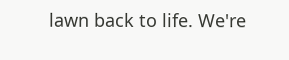lawn back to life. We're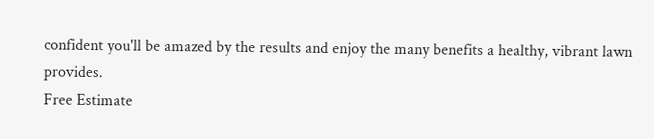confident you'll be amazed by the results and enjoy the many benefits a healthy, vibrant lawn provides.
Free Estimate